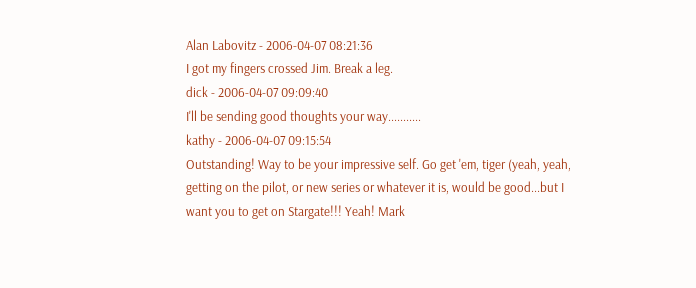Alan Labovitz - 2006-04-07 08:21:36
I got my fingers crossed Jim. Break a leg.
dick - 2006-04-07 09:09:40
I'll be sending good thoughts your way...........
kathy - 2006-04-07 09:15:54
Outstanding! Way to be your impressive self. Go get 'em, tiger (yeah, yeah, getting on the pilot, or new series or whatever it is, would be good...but I want you to get on Stargate!!! Yeah! Mark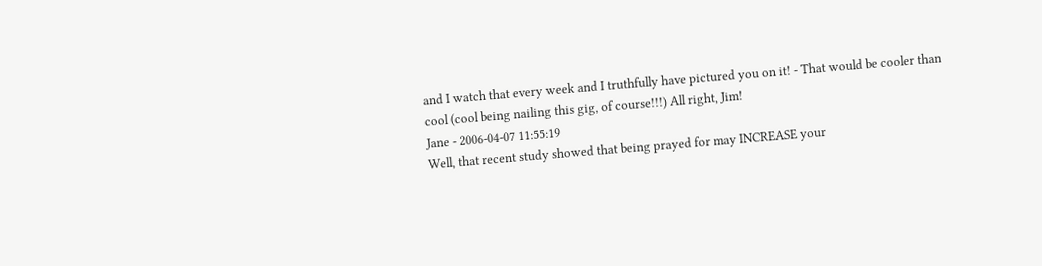and I watch that every week and I truthfully have pictured you on it! - That would be cooler than cool (cool being nailing this gig, of course!!!) All right, Jim!
Jane - 2006-04-07 11:55:19
Well, that recent study showed that being prayed for may INCREASE your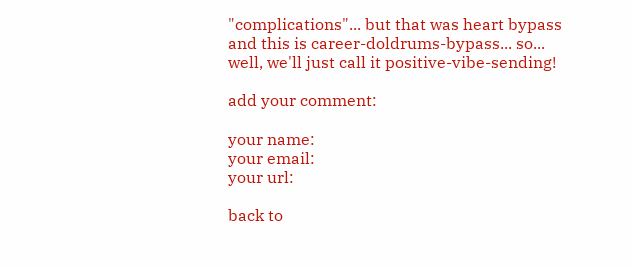"complications"... but that was heart bypass and this is career-doldrums-bypass... so... well, we'll just call it positive-vibe-sending!

add your comment:

your name:
your email:
your url:

back to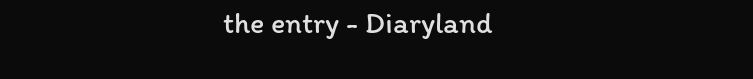the entry - Diaryland